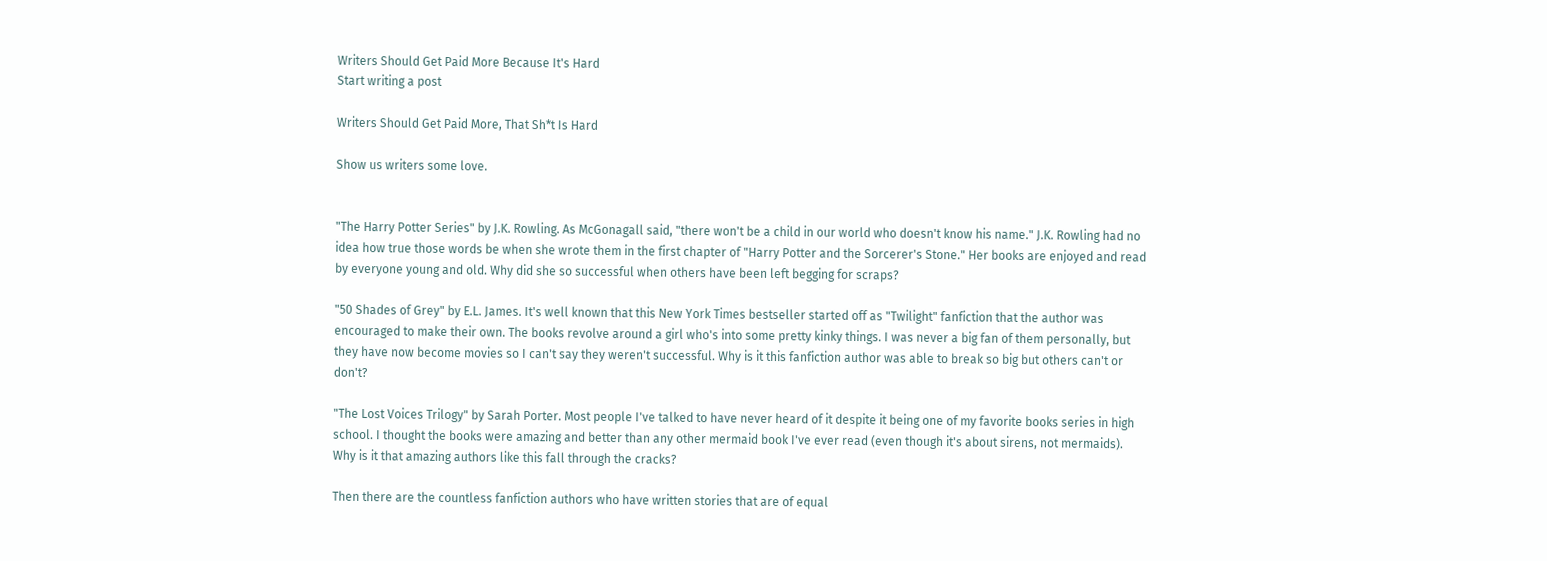Writers Should Get Paid More Because It's Hard
Start writing a post

Writers Should Get Paid More, That Sh*t Is Hard

Show us writers some love.


"The Harry Potter Series" by J.K. Rowling. As McGonagall said, "there won't be a child in our world who doesn't know his name." J.K. Rowling had no idea how true those words be when she wrote them in the first chapter of "Harry Potter and the Sorcerer's Stone." Her books are enjoyed and read by everyone young and old. Why did she so successful when others have been left begging for scraps?

"50 Shades of Grey" by E.L. James. It's well known that this New York Times bestseller started off as "Twilight" fanfiction that the author was encouraged to make their own. The books revolve around a girl who's into some pretty kinky things. I was never a big fan of them personally, but they have now become movies so I can't say they weren't successful. Why is it this fanfiction author was able to break so big but others can't or don't?

"The Lost Voices Trilogy" by Sarah Porter. Most people I've talked to have never heard of it despite it being one of my favorite books series in high school. I thought the books were amazing and better than any other mermaid book I've ever read (even though it's about sirens, not mermaids). Why is it that amazing authors like this fall through the cracks?

Then there are the countless fanfiction authors who have written stories that are of equal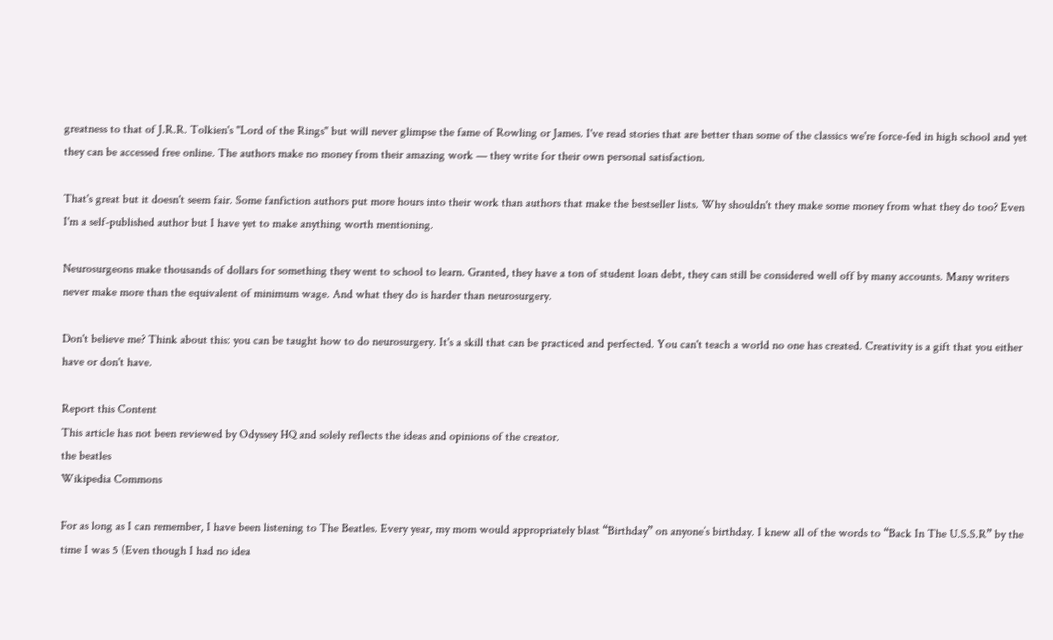greatness to that of J.R.R. Tolkien's "Lord of the Rings" but will never glimpse the fame of Rowling or James. I've read stories that are better than some of the classics we're force-fed in high school and yet they can be accessed free online. The authors make no money from their amazing work — they write for their own personal satisfaction.

That's great but it doesn't seem fair. Some fanfiction authors put more hours into their work than authors that make the bestseller lists. Why shouldn't they make some money from what they do too? Even I'm a self-published author but I have yet to make anything worth mentioning.

Neurosurgeons make thousands of dollars for something they went to school to learn. Granted, they have a ton of student loan debt, they can still be considered well off by many accounts. Many writers never make more than the equivalent of minimum wage. And what they do is harder than neurosurgery.

Don't believe me? Think about this: you can be taught how to do neurosurgery. It's a skill that can be practiced and perfected. You can't teach a world no one has created. Creativity is a gift that you either have or don't have.

Report this Content
This article has not been reviewed by Odyssey HQ and solely reflects the ideas and opinions of the creator.
the beatles
Wikipedia Commons

For as long as I can remember, I have been listening to The Beatles. Every year, my mom would appropriately blast “Birthday” on anyone’s birthday. I knew all of the words to “Back In The U.S.S.R” by the time I was 5 (Even though I had no idea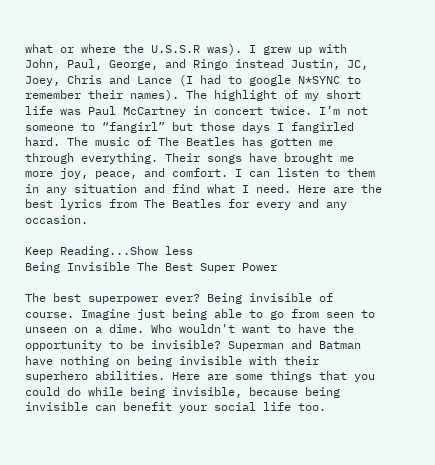what or where the U.S.S.R was). I grew up with John, Paul, George, and Ringo instead Justin, JC, Joey, Chris and Lance (I had to google N*SYNC to remember their names). The highlight of my short life was Paul McCartney in concert twice. I’m not someone to “fangirl” but those days I fangirled hard. The music of The Beatles has gotten me through everything. Their songs have brought me more joy, peace, and comfort. I can listen to them in any situation and find what I need. Here are the best lyrics from The Beatles for every and any occasion.

Keep Reading...Show less
Being Invisible The Best Super Power

The best superpower ever? Being invisible of course. Imagine just being able to go from seen to unseen on a dime. Who wouldn't want to have the opportunity to be invisible? Superman and Batman have nothing on being invisible with their superhero abilities. Here are some things that you could do while being invisible, because being invisible can benefit your social life too.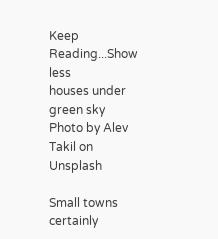Keep Reading...Show less
houses under green sky
Photo by Alev Takil on Unsplash

Small towns certainly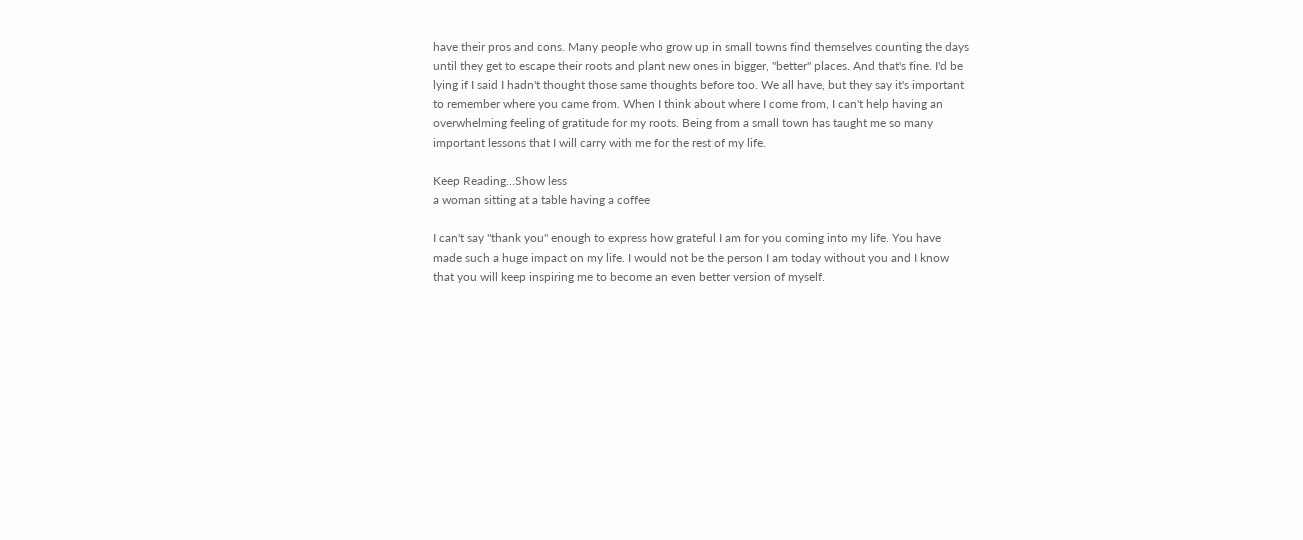have their pros and cons. Many people who grow up in small towns find themselves counting the days until they get to escape their roots and plant new ones in bigger, "better" places. And that's fine. I'd be lying if I said I hadn't thought those same thoughts before too. We all have, but they say it's important to remember where you came from. When I think about where I come from, I can't help having an overwhelming feeling of gratitude for my roots. Being from a small town has taught me so many important lessons that I will carry with me for the rest of my life.

Keep Reading...Show less
a woman sitting at a table having a coffee

I can't say "thank you" enough to express how grateful I am for you coming into my life. You have made such a huge impact on my life. I would not be the person I am today without you and I know that you will keep inspiring me to become an even better version of myself.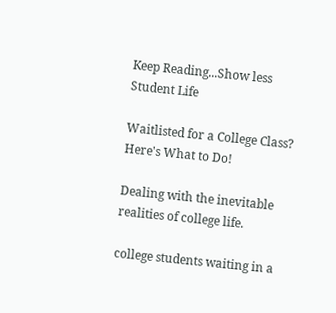Keep Reading...Show less
Student Life

Waitlisted for a College Class? Here's What to Do!

Dealing with the inevitable realities of college life.

college students waiting in a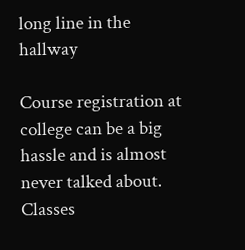long line in the hallway

Course registration at college can be a big hassle and is almost never talked about. Classes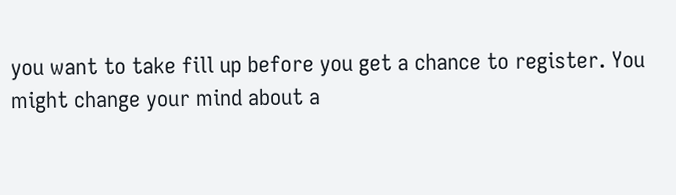you want to take fill up before you get a chance to register. You might change your mind about a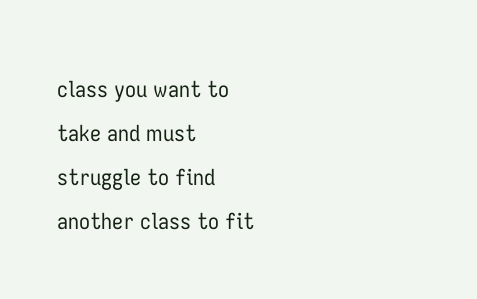class you want to take and must struggle to find another class to fit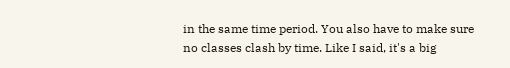in the same time period. You also have to make sure no classes clash by time. Like I said, it's a big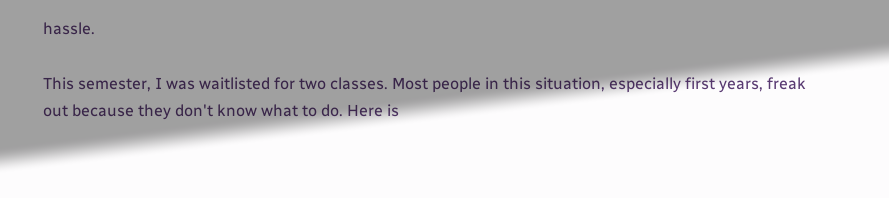hassle.

This semester, I was waitlisted for two classes. Most people in this situation, especially first years, freak out because they don't know what to do. Here is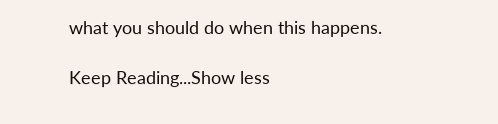what you should do when this happens.

Keep Reading...Show less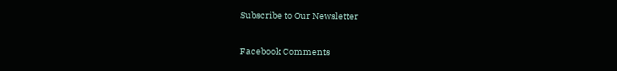Subscribe to Our Newsletter

Facebook Comments